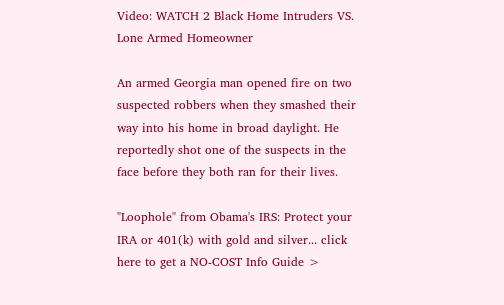Video: WATCH 2 Black Home Intruders VS. Lone Armed Homeowner

An armed Georgia man opened fire on two suspected robbers when they smashed their way into his home in broad daylight. He reportedly shot one of the suspects in the face before they both ran for their lives.

"Loophole" from Obama's IRS: Protect your IRA or 401(k) with gold and silver... click here to get a NO-COST Info Guide >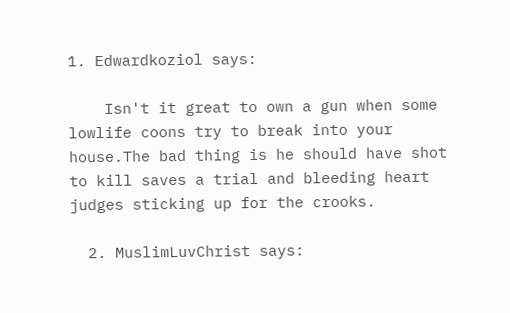1. Edwardkoziol says:

    Isn't it great to own a gun when some lowlife coons try to break into your house.The bad thing is he should have shot to kill saves a trial and bleeding heart judges sticking up for the crooks.

  2. MuslimLuvChrist says: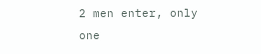2 men enter, only one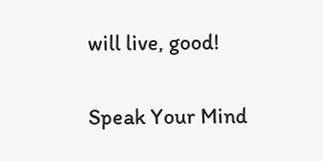will live, good!

Speak Your Mind